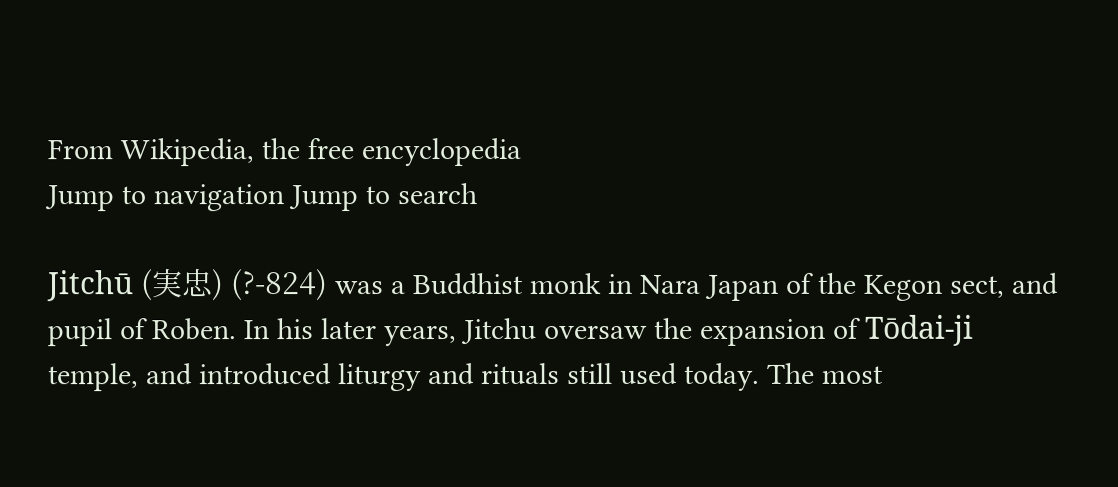From Wikipedia, the free encyclopedia
Jump to navigation Jump to search

Jitchū (実忠) (?-824) was a Buddhist monk in Nara Japan of the Kegon sect, and pupil of Roben. In his later years, Jitchu oversaw the expansion of Tōdai-ji temple, and introduced liturgy and rituals still used today. The most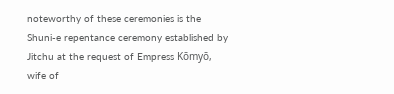noteworthy of these ceremonies is the Shuni-e repentance ceremony established by Jitchu at the request of Empress Kōmyō, wife of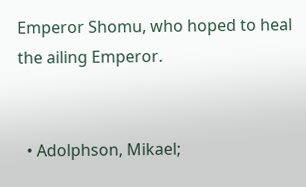Emperor Shomu, who hoped to heal the ailing Emperor.


  • Adolphson, Mikael;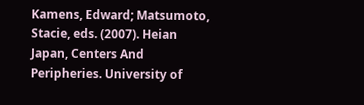Kamens, Edward; Matsumoto, Stacie, eds. (2007). Heian Japan, Centers And Peripheries. University of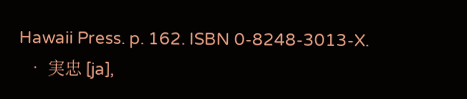Hawaii Press. p. 162. ISBN 0-8248-3013-X.
  • 実忠 [ja],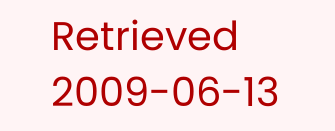Retrieved 2009-06-13